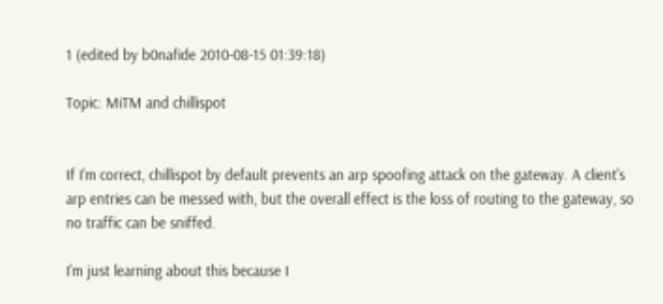1 (edited by b0nafide 2010-08-15 01:39:18)

Topic: MiTM and chillispot


If I'm correct, chillispot by default prevents an arp spoofing attack on the gateway. A client's arp entries can be messed with, but the overall effect is the loss of routing to the gateway, so no traffic can be sniffed.

I'm just learning about this because I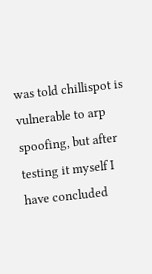was told chillispot is vulnerable to arp spoofing, but after testing it myself I have concluded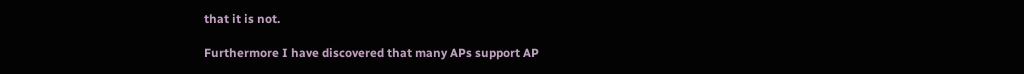that it is not.

Furthermore I have discovered that many APs support AP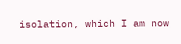isolation, which I am now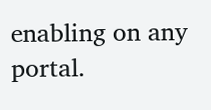enabling on any portal.